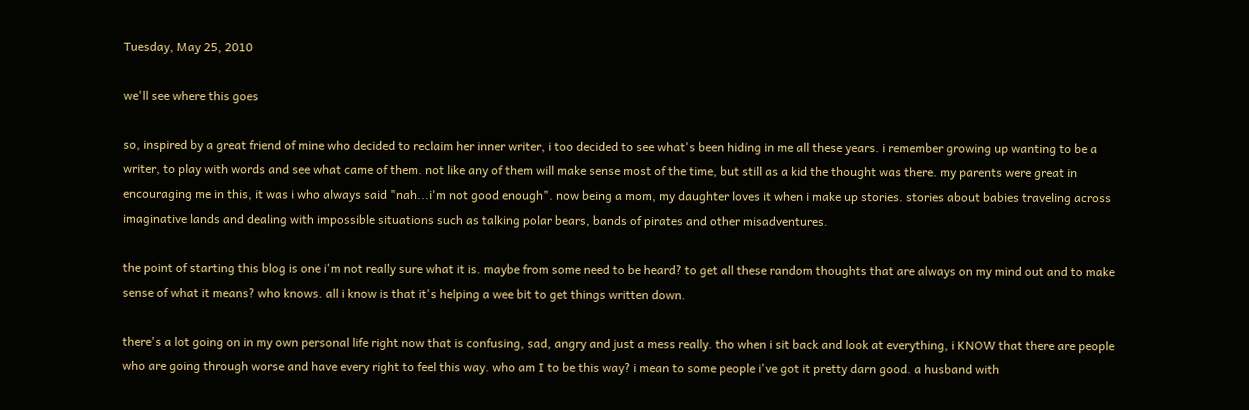Tuesday, May 25, 2010

we'll see where this goes

so, inspired by a great friend of mine who decided to reclaim her inner writer, i too decided to see what's been hiding in me all these years. i remember growing up wanting to be a writer, to play with words and see what came of them. not like any of them will make sense most of the time, but still as a kid the thought was there. my parents were great in encouraging me in this, it was i who always said "nah...i'm not good enough". now being a mom, my daughter loves it when i make up stories. stories about babies traveling across imaginative lands and dealing with impossible situations such as talking polar bears, bands of pirates and other misadventures.

the point of starting this blog is one i'm not really sure what it is. maybe from some need to be heard? to get all these random thoughts that are always on my mind out and to make sense of what it means? who knows. all i know is that it's helping a wee bit to get things written down.

there's a lot going on in my own personal life right now that is confusing, sad, angry and just a mess really. tho when i sit back and look at everything, i KNOW that there are people who are going through worse and have every right to feel this way. who am I to be this way? i mean to some people i've got it pretty darn good. a husband with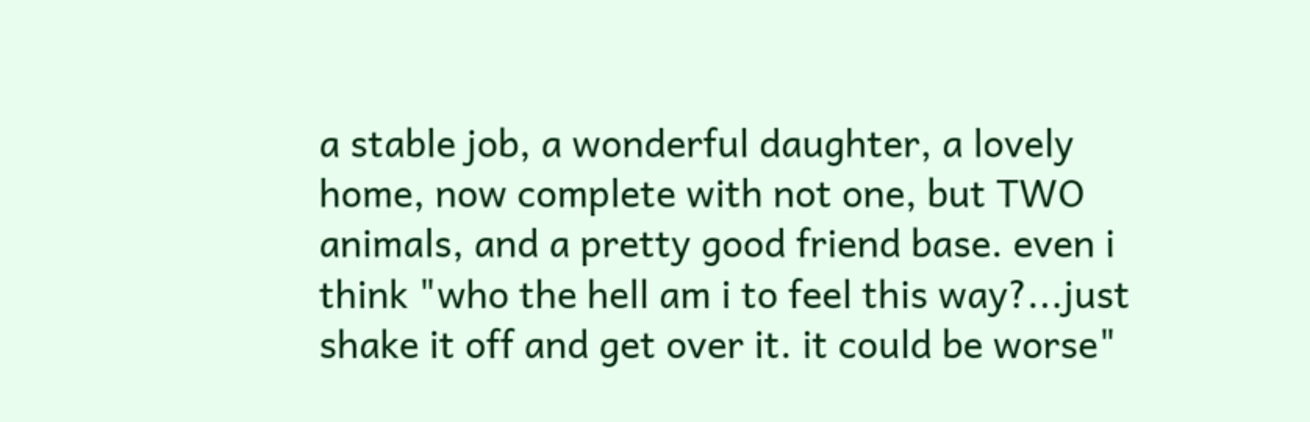a stable job, a wonderful daughter, a lovely home, now complete with not one, but TWO animals, and a pretty good friend base. even i think "who the hell am i to feel this way?...just shake it off and get over it. it could be worse"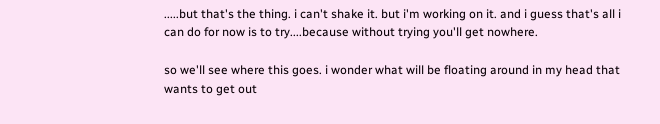.....but that's the thing. i can't shake it. but i'm working on it. and i guess that's all i can do for now is to try....because without trying you'll get nowhere.

so we'll see where this goes. i wonder what will be floating around in my head that wants to get out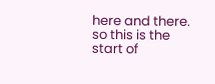here and there. so this is the start of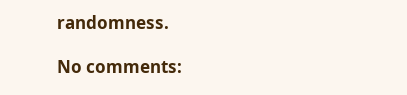randomness.

No comments: